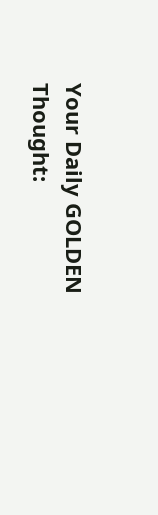Your Daily GOLDEN Thought: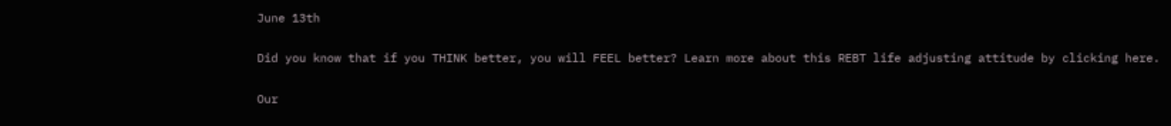June 13th

Did you know that if you THINK better, you will FEEL better? Learn more about this REBT life adjusting attitude by clicking here.

Our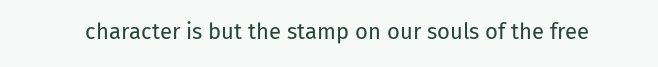character is but the stamp on our souls of the free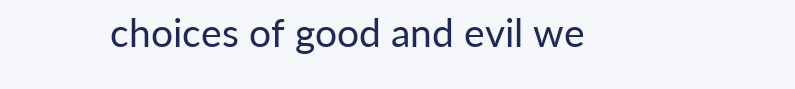choices of good and evil we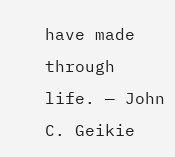have made through life. — John C. Geikie